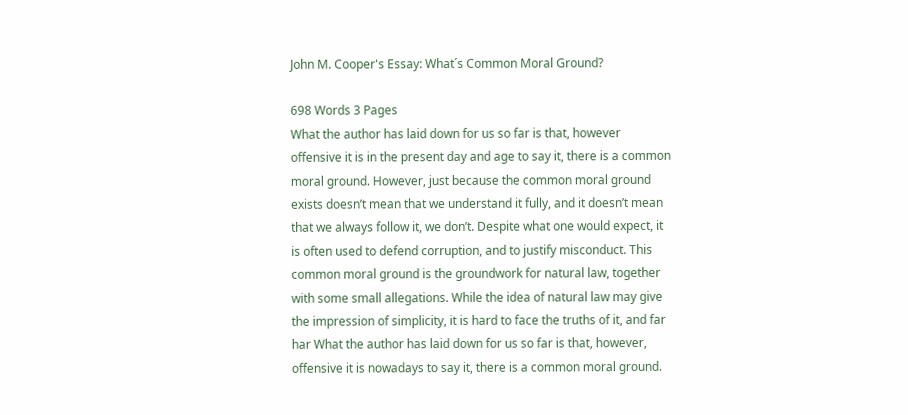John M. Cooper's Essay: What´s Common Moral Ground?

698 Words 3 Pages
What the author has laid down for us so far is that, however offensive it is in the present day and age to say it, there is a common moral ground. However, just because the common moral ground exists doesn’t mean that we understand it fully, and it doesn’t mean that we always follow it, we don’t. Despite what one would expect, it is often used to defend corruption, and to justify misconduct. This common moral ground is the groundwork for natural law, together with some small allegations. While the idea of natural law may give the impression of simplicity, it is hard to face the truths of it, and far har What the author has laid down for us so far is that, however, offensive it is nowadays to say it, there is a common moral ground.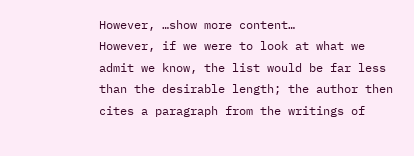However, …show more content…
However, if we were to look at what we admit we know, the list would be far less than the desirable length; the author then cites a paragraph from the writings of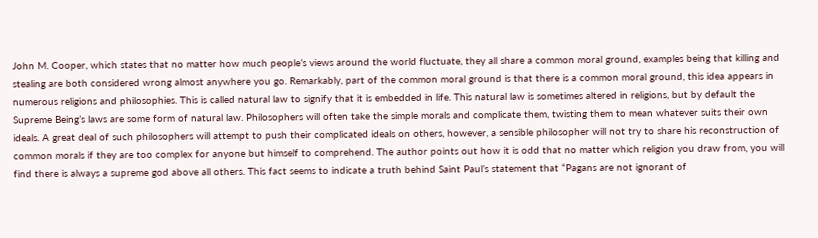John M. Cooper, which states that no matter how much people’s views around the world fluctuate, they all share a common moral ground, examples being that killing and stealing are both considered wrong almost anywhere you go. Remarkably, part of the common moral ground is that there is a common moral ground, this idea appears in numerous religions and philosophies. This is called natural law to signify that it is embedded in life. This natural law is sometimes altered in religions, but by default the Supreme Being’s laws are some form of natural law. Philosophers will often take the simple morals and complicate them, twisting them to mean whatever suits their own ideals. A great deal of such philosophers will attempt to push their complicated ideals on others, however, a sensible philosopher will not try to share his reconstruction of common morals if they are too complex for anyone but himself to comprehend. The author points out how it is odd that no matter which religion you draw from, you will find there is always a supreme god above all others. This fact seems to indicate a truth behind Saint Paul’s statement that “Pagans are not ignorant of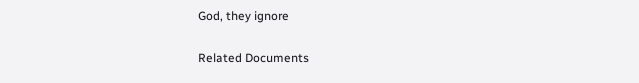God, they ignore

Related Documents